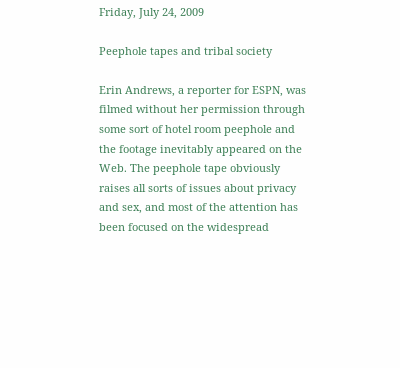Friday, July 24, 2009

Peephole tapes and tribal society

Erin Andrews, a reporter for ESPN, was filmed without her permission through some sort of hotel room peephole and the footage inevitably appeared on the Web. The peephole tape obviously raises all sorts of issues about privacy and sex, and most of the attention has been focused on the widespread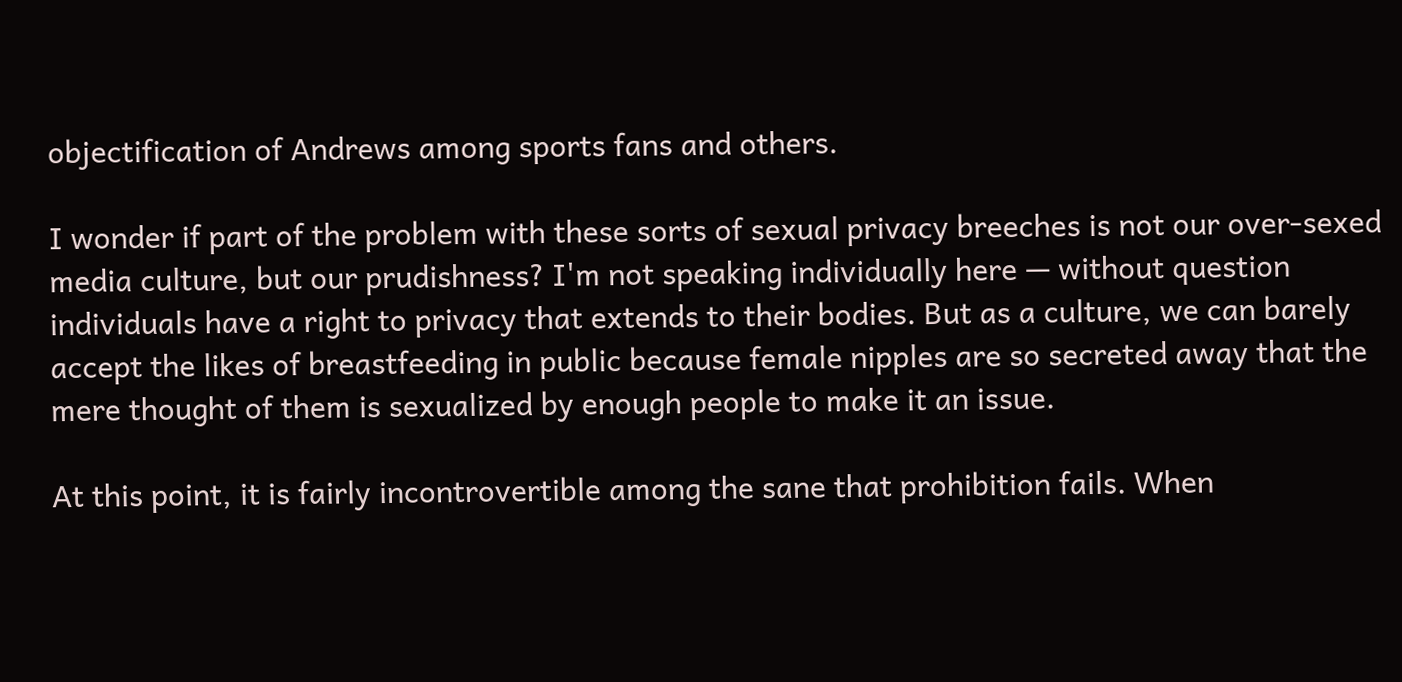objectification of Andrews among sports fans and others.

I wonder if part of the problem with these sorts of sexual privacy breeches is not our over-sexed media culture, but our prudishness? I'm not speaking individually here — without question individuals have a right to privacy that extends to their bodies. But as a culture, we can barely accept the likes of breastfeeding in public because female nipples are so secreted away that the mere thought of them is sexualized by enough people to make it an issue.

At this point, it is fairly incontrovertible among the sane that prohibition fails. When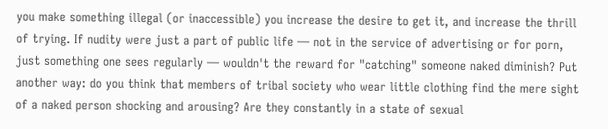you make something illegal (or inaccessible) you increase the desire to get it, and increase the thrill of trying. If nudity were just a part of public life — not in the service of advertising or for porn, just something one sees regularly — wouldn't the reward for "catching" someone naked diminish? Put another way: do you think that members of tribal society who wear little clothing find the mere sight of a naked person shocking and arousing? Are they constantly in a state of sexual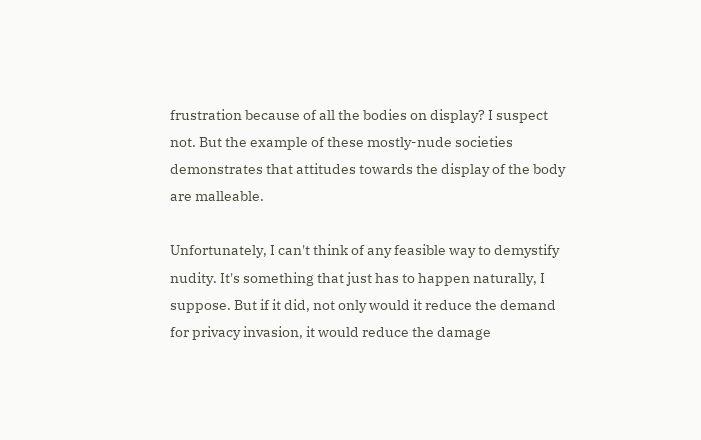frustration because of all the bodies on display? I suspect not. But the example of these mostly-nude societies demonstrates that attitudes towards the display of the body are malleable.

Unfortunately, I can't think of any feasible way to demystify nudity. It's something that just has to happen naturally, I suppose. But if it did, not only would it reduce the demand for privacy invasion, it would reduce the damage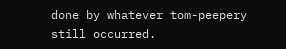done by whatever tom-peepery still occurred.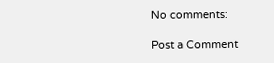No comments:

Post a Comment